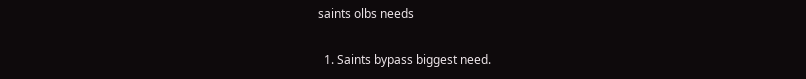saints olbs needs

  1. Saints bypass biggest need.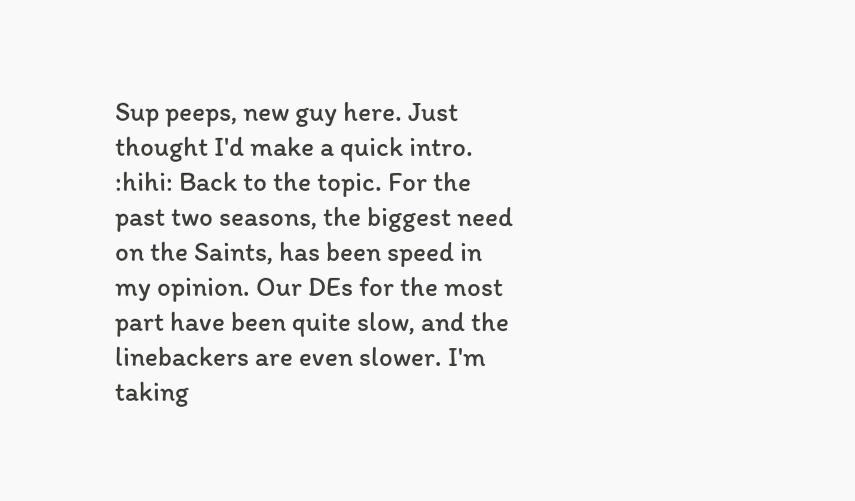Sup peeps, new guy here. Just thought I'd make a quick intro. :hihi: Back to the topic. For the past two seasons, the biggest need on the Saints, has been speed in my opinion. Our DEs for the most part have been quite slow, and the linebackers are even slower. I'm taking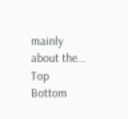mainly about the...
Top Bottom